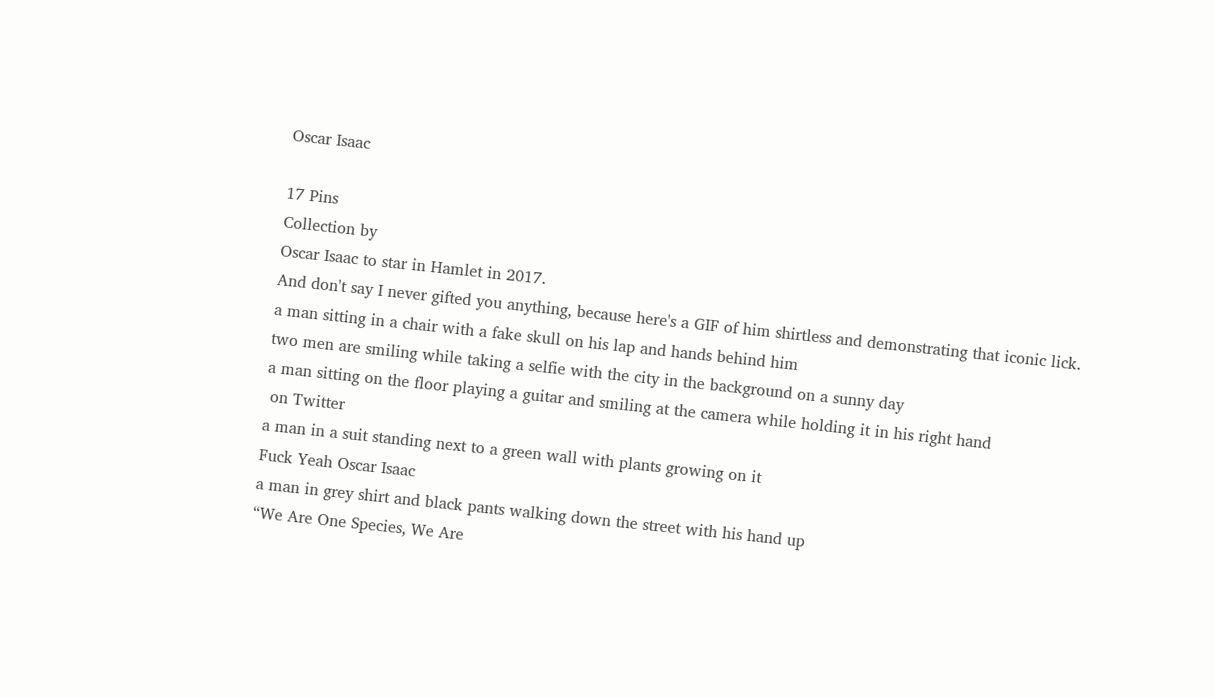Oscar Isaac

17 Pins
Collection by
Oscar Isaac to star in Hamlet in 2017.
And don't say I never gifted you anything, because here's a GIF of him shirtless and demonstrating that iconic lick.
a man sitting in a chair with a fake skull on his lap and hands behind him
two men are smiling while taking a selfie with the city in the background on a sunny day
a man sitting on the floor playing a guitar and smiling at the camera while holding it in his right hand
 on Twitter
a man in a suit standing next to a green wall with plants growing on it
Fuck Yeah Oscar Isaac
a man in grey shirt and black pants walking down the street with his hand up
“We Are One Species, We Are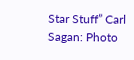Star Stuff” Carl Sagan: Photo